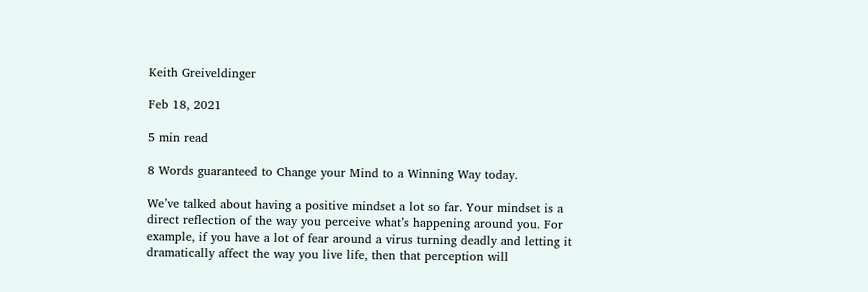Keith Greiveldinger

Feb 18, 2021

5 min read

8 Words guaranteed to Change your Mind to a Winning Way today.

We’ve talked about having a positive mindset a lot so far. Your mindset is a direct reflection of the way you perceive what’s happening around you. For example, if you have a lot of fear around a virus turning deadly and letting it dramatically affect the way you live life, then that perception will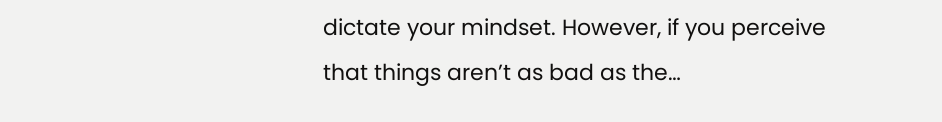dictate your mindset. However, if you perceive that things aren’t as bad as the…